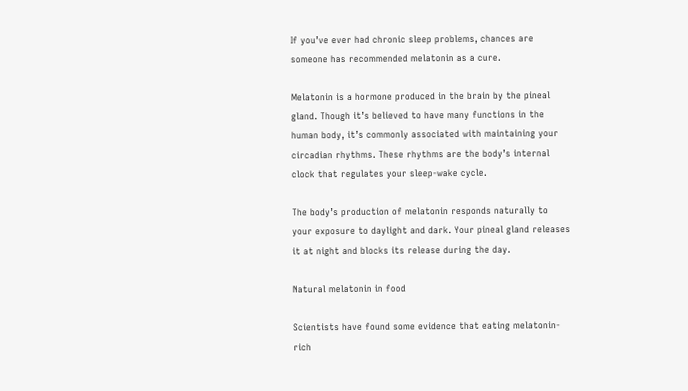If you’ve ever had chronic sleep problems, chances are someone has recommended melatonin as a cure.

Melatonin is a hormone produced in the brain by the pineal gland. Though it’s believed to have many functions in the human body, it’s commonly associated with maintaining your circadian rhythms. These rhythms are the body’s internal clock that regulates your sleep-wake cycle.

The body’s production of melatonin responds naturally to your exposure to daylight and dark. Your pineal gland releases it at night and blocks its release during the day.

Natural melatonin in food

Scientists have found some evidence that eating melatonin-rich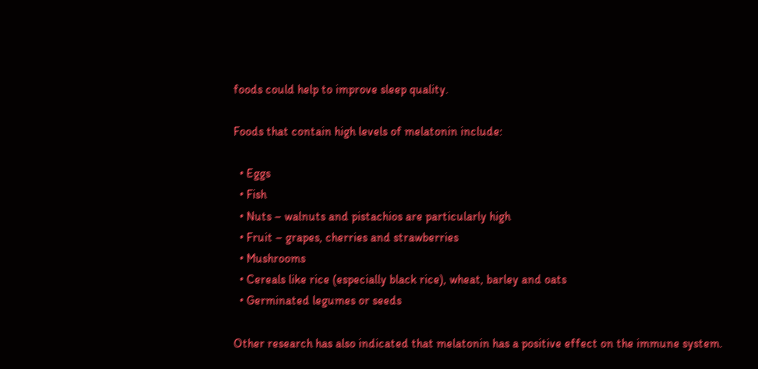foods could help to improve sleep quality.

Foods that contain high levels of melatonin include:

  • Eggs
  • Fish
  • Nuts – walnuts and pistachios are particularly high
  • Fruit – grapes, cherries and strawberries
  • Mushrooms
  • Cereals like rice (especially black rice), wheat, barley and oats
  • Germinated legumes or seeds

Other research has also indicated that melatonin has a positive effect on the immune system.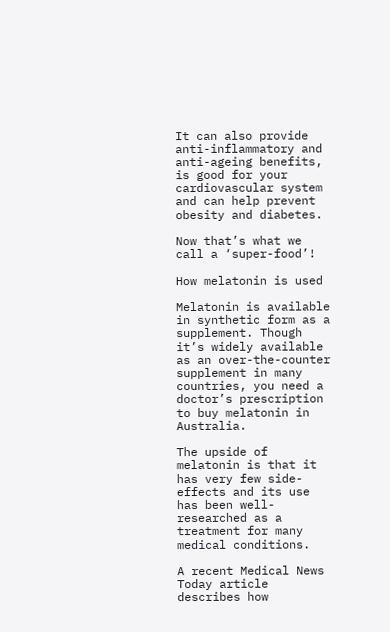It can also provide anti-inflammatory and anti-ageing benefits, is good for your cardiovascular system and can help prevent obesity and diabetes.

Now that’s what we call a ‘super-food’!

How melatonin is used

Melatonin is available in synthetic form as a supplement. Though it’s widely available as an over-the-counter supplement in many countries, you need a doctor’s prescription to buy melatonin in Australia.

The upside of melatonin is that it has very few side-effects and its use has been well-researched as a treatment for many medical conditions.

A recent Medical News Today article describes how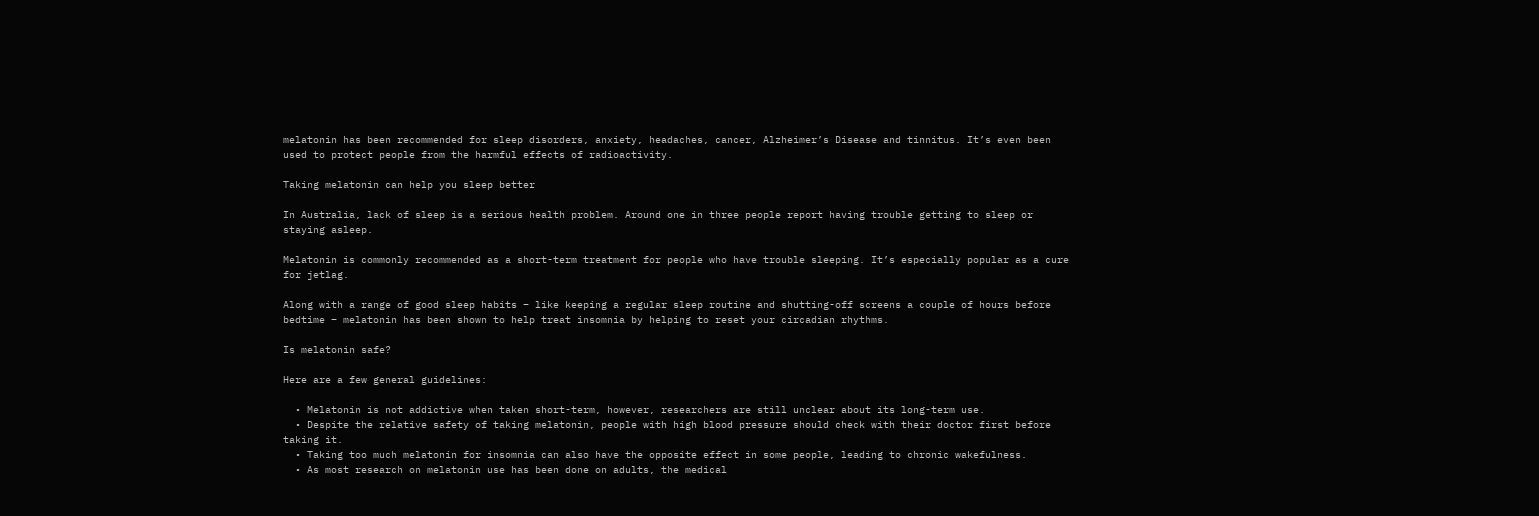melatonin has been recommended for sleep disorders, anxiety, headaches, cancer, Alzheimer’s Disease and tinnitus. It’s even been used to protect people from the harmful effects of radioactivity.

Taking melatonin can help you sleep better

In Australia, lack of sleep is a serious health problem. Around one in three people report having trouble getting to sleep or staying asleep.

Melatonin is commonly recommended as a short-term treatment for people who have trouble sleeping. It’s especially popular as a cure for jetlag.

Along with a range of good sleep habits – like keeping a regular sleep routine and shutting-off screens a couple of hours before bedtime – melatonin has been shown to help treat insomnia by helping to reset your circadian rhythms.

Is melatonin safe?

Here are a few general guidelines:

  • Melatonin is not addictive when taken short-term, however, researchers are still unclear about its long-term use.
  • Despite the relative safety of taking melatonin, people with high blood pressure should check with their doctor first before taking it.
  • Taking too much melatonin for insomnia can also have the opposite effect in some people, leading to chronic wakefulness.
  • As most research on melatonin use has been done on adults, the medical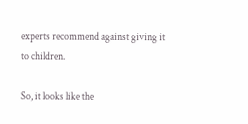experts recommend against giving it to children.

So, it looks like the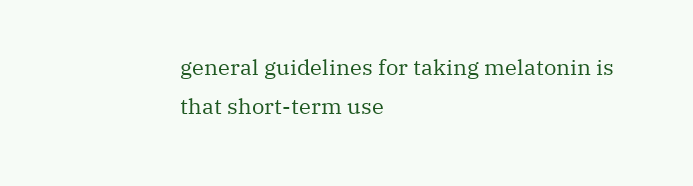general guidelines for taking melatonin is that short-term use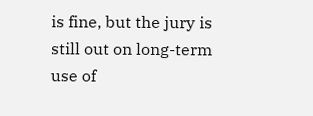is fine, but the jury is still out on long-term use of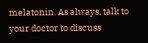melatonin. As always, talk to your doctor to discuss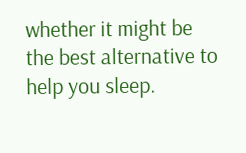whether it might be the best alternative to help you sleep.